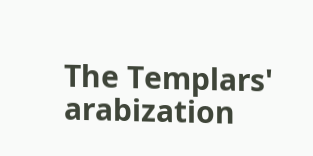The Templars' arabization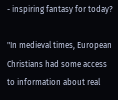- inspiring fantasy for today?

"In medieval times, European Christians had some access to information about real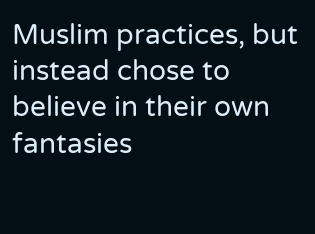Muslim practices, but instead chose to believe in their own fantasies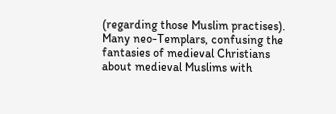(regarding those Muslim practises). Many neo-Templars, confusing the fantasies of medieval Christians about medieval Muslims with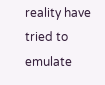reality have tried to emulate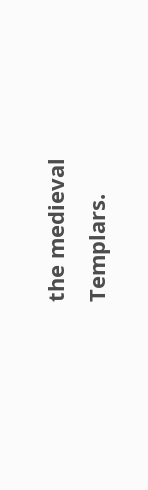the medieval Templars.